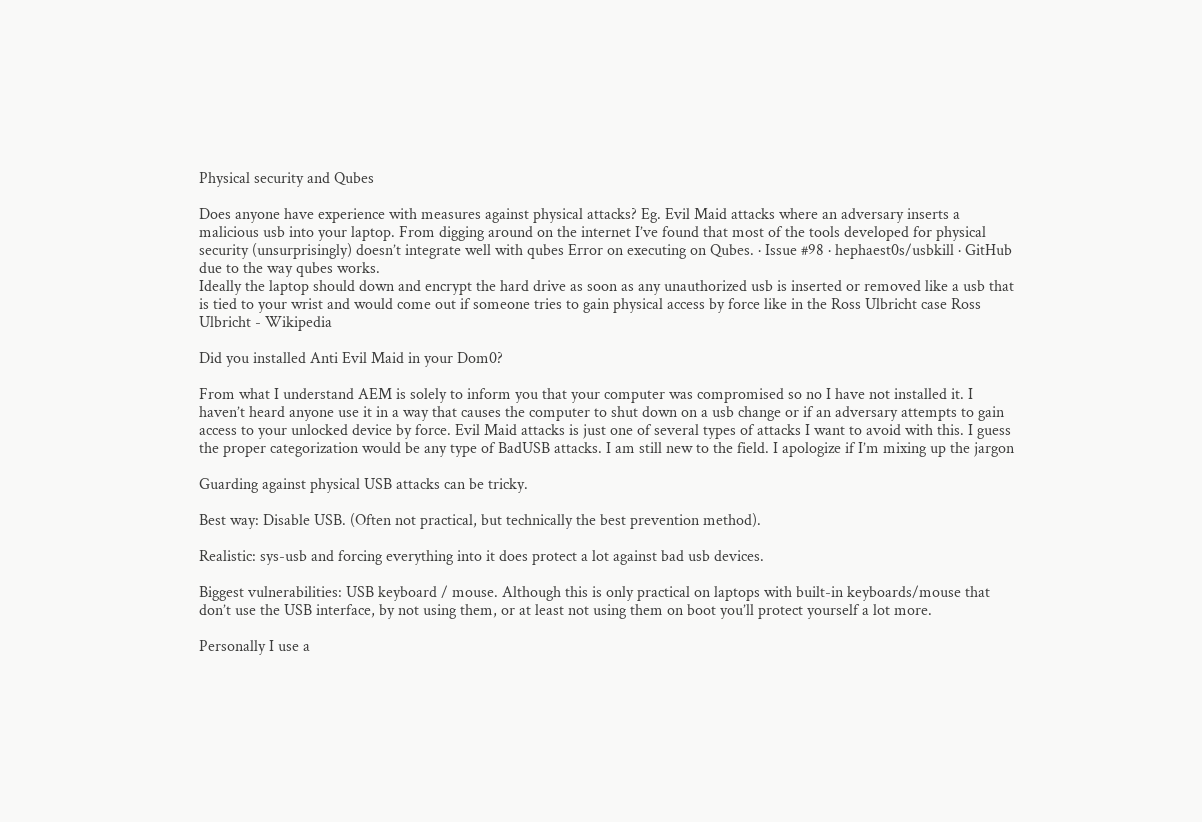Physical security and Qubes

Does anyone have experience with measures against physical attacks? Eg. Evil Maid attacks where an adversary inserts a malicious usb into your laptop. From digging around on the internet I’ve found that most of the tools developed for physical security (unsurprisingly) doesn’t integrate well with qubes Error on executing on Qubes. · Issue #98 · hephaest0s/usbkill · GitHub due to the way qubes works.
Ideally the laptop should down and encrypt the hard drive as soon as any unauthorized usb is inserted or removed like a usb that is tied to your wrist and would come out if someone tries to gain physical access by force like in the Ross Ulbricht case Ross Ulbricht - Wikipedia

Did you installed Anti Evil Maid in your Dom0?

From what I understand AEM is solely to inform you that your computer was compromised so no I have not installed it. I haven’t heard anyone use it in a way that causes the computer to shut down on a usb change or if an adversary attempts to gain access to your unlocked device by force. Evil Maid attacks is just one of several types of attacks I want to avoid with this. I guess the proper categorization would be any type of BadUSB attacks. I am still new to the field. I apologize if I’m mixing up the jargon

Guarding against physical USB attacks can be tricky.

Best way: Disable USB. (Often not practical, but technically the best prevention method).

Realistic: sys-usb and forcing everything into it does protect a lot against bad usb devices.

Biggest vulnerabilities: USB keyboard / mouse. Although this is only practical on laptops with built-in keyboards/mouse that don’t use the USB interface, by not using them, or at least not using them on boot you’ll protect yourself a lot more.

Personally I use a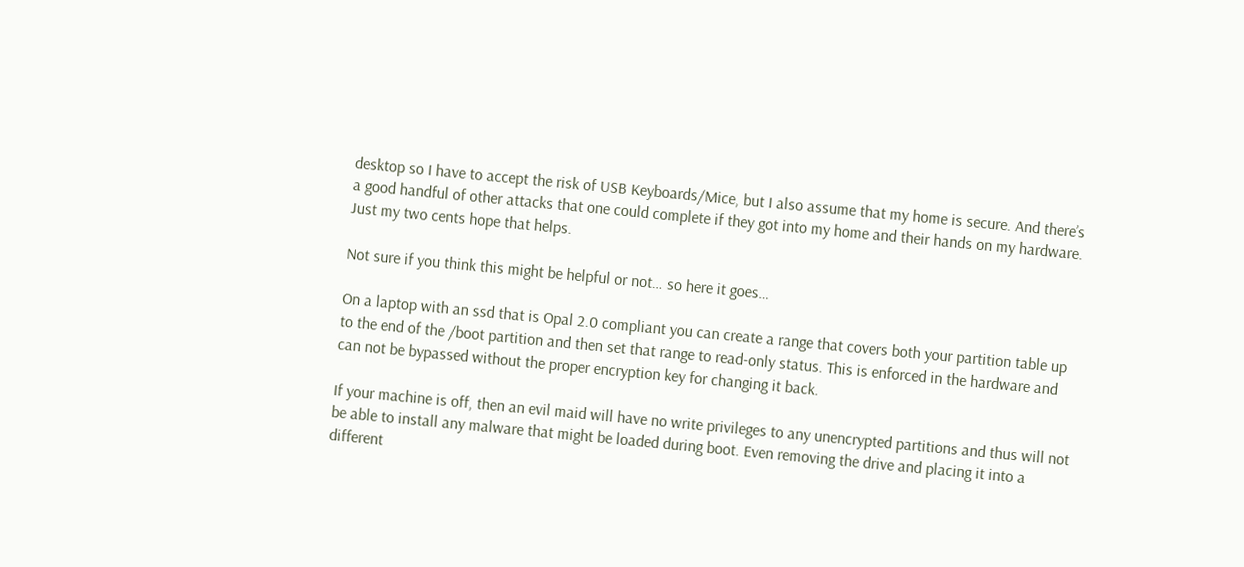desktop so I have to accept the risk of USB Keyboards/Mice, but I also assume that my home is secure. And there’s a good handful of other attacks that one could complete if they got into my home and their hands on my hardware.
Just my two cents hope that helps.

Not sure if you think this might be helpful or not… so here it goes…

On a laptop with an ssd that is Opal 2.0 compliant you can create a range that covers both your partition table up to the end of the /boot partition and then set that range to read-only status. This is enforced in the hardware and can not be bypassed without the proper encryption key for changing it back.

If your machine is off, then an evil maid will have no write privileges to any unencrypted partitions and thus will not be able to install any malware that might be loaded during boot. Even removing the drive and placing it into a different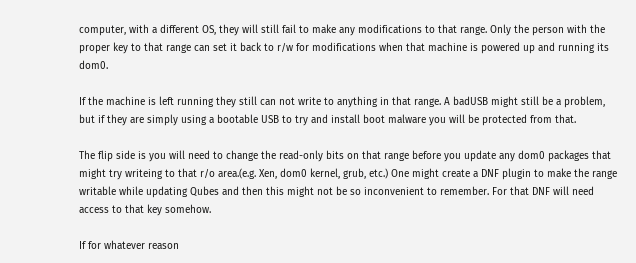computer, with a different OS, they will still fail to make any modifications to that range. Only the person with the proper key to that range can set it back to r/w for modifications when that machine is powered up and running its dom0.

If the machine is left running they still can not write to anything in that range. A badUSB might still be a problem, but if they are simply using a bootable USB to try and install boot malware you will be protected from that.

The flip side is you will need to change the read-only bits on that range before you update any dom0 packages that might try writeing to that r/o area.(e.g. Xen, dom0 kernel, grub, etc.) One might create a DNF plugin to make the range writable while updating Qubes and then this might not be so inconvenient to remember. For that DNF will need access to that key somehow.

If for whatever reason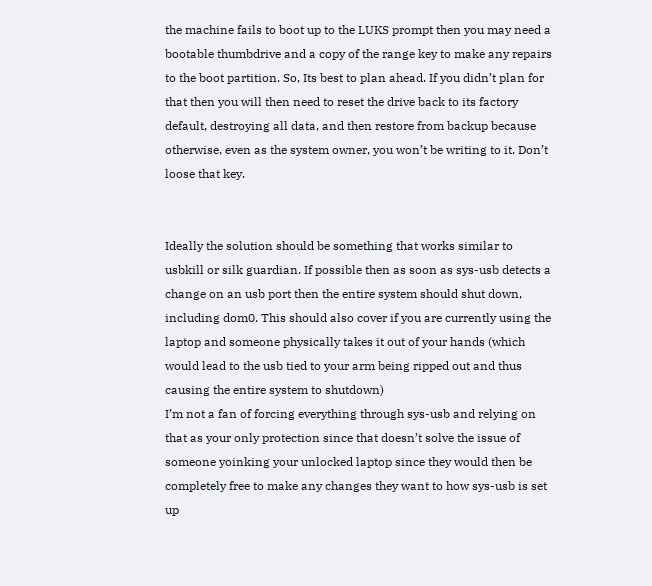the machine fails to boot up to the LUKS prompt then you may need a bootable thumbdrive and a copy of the range key to make any repairs to the boot partition. So, Its best to plan ahead. If you didn’t plan for that then you will then need to reset the drive back to its factory default, destroying all data, and then restore from backup because otherwise, even as the system owner, you won’t be writing to it. Don’t loose that key.


Ideally the solution should be something that works similar to usbkill or silk guardian. If possible then as soon as sys-usb detects a change on an usb port then the entire system should shut down, including dom0. This should also cover if you are currently using the laptop and someone physically takes it out of your hands (which would lead to the usb tied to your arm being ripped out and thus causing the entire system to shutdown)
I’m not a fan of forcing everything through sys-usb and relying on that as your only protection since that doesn’t solve the issue of someone yoinking your unlocked laptop since they would then be completely free to make any changes they want to how sys-usb is set up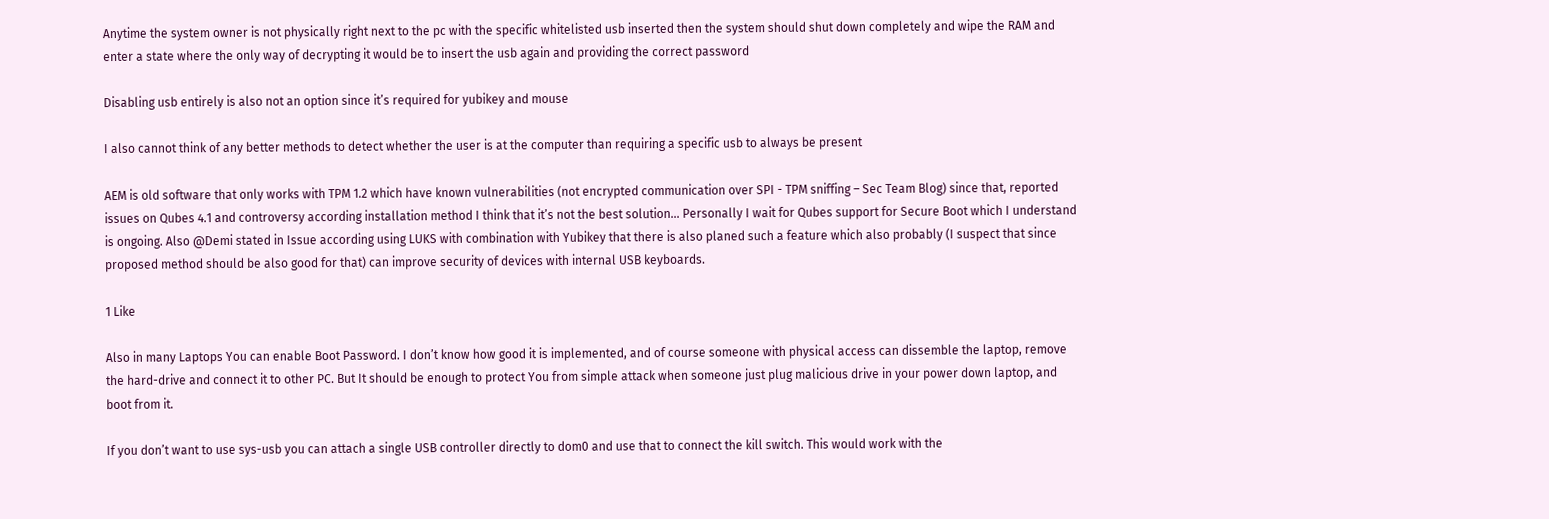Anytime the system owner is not physically right next to the pc with the specific whitelisted usb inserted then the system should shut down completely and wipe the RAM and enter a state where the only way of decrypting it would be to insert the usb again and providing the correct password

Disabling usb entirely is also not an option since it’s required for yubikey and mouse

I also cannot think of any better methods to detect whether the user is at the computer than requiring a specific usb to always be present

AEM is old software that only works with TPM 1.2 which have known vulnerabilities (not encrypted communication over SPI - TPM sniffing – Sec Team Blog) since that, reported issues on Qubes 4.1 and controversy according installation method I think that it’s not the best solution… Personally I wait for Qubes support for Secure Boot which I understand is ongoing. Also @Demi stated in Issue according using LUKS with combination with Yubikey that there is also planed such a feature which also probably (I suspect that since proposed method should be also good for that) can improve security of devices with internal USB keyboards.

1 Like

Also in many Laptops You can enable Boot Password. I don’t know how good it is implemented, and of course someone with physical access can dissemble the laptop, remove the hard-drive and connect it to other PC. But It should be enough to protect You from simple attack when someone just plug malicious drive in your power down laptop, and boot from it.

If you don’t want to use sys-usb you can attach a single USB controller directly to dom0 and use that to connect the kill switch. This would work with the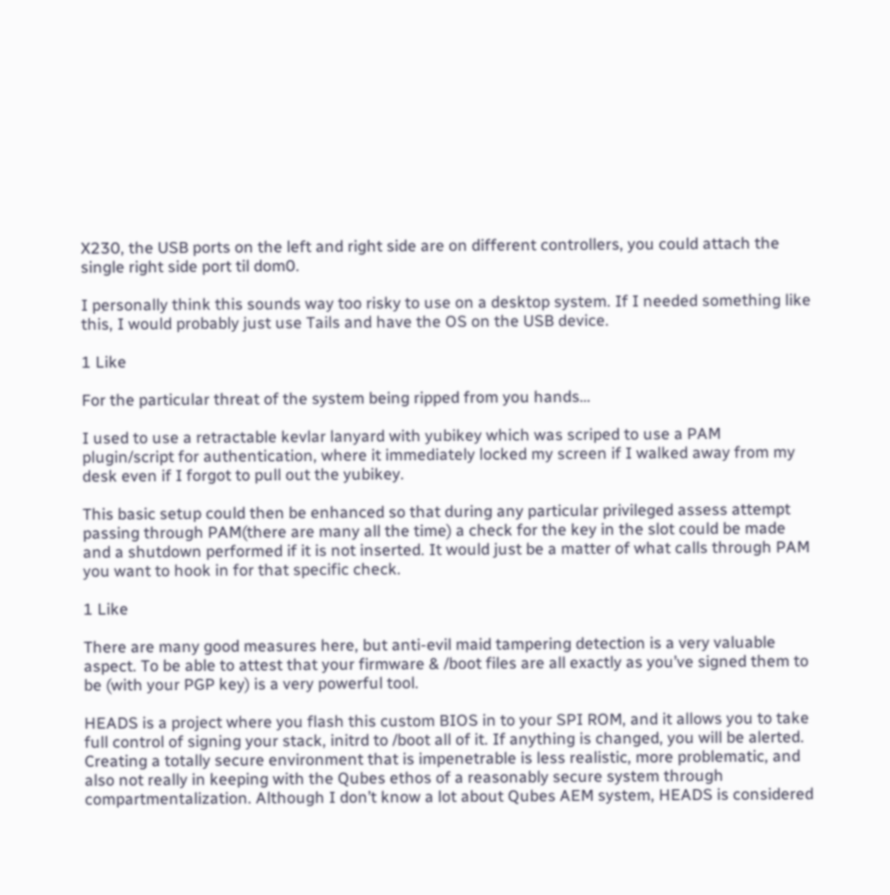X230, the USB ports on the left and right side are on different controllers, you could attach the single right side port til dom0.

I personally think this sounds way too risky to use on a desktop system. If I needed something like this, I would probably just use Tails and have the OS on the USB device.

1 Like

For the particular threat of the system being ripped from you hands…

I used to use a retractable kevlar lanyard with yubikey which was scriped to use a PAM plugin/script for authentication, where it immediately locked my screen if I walked away from my desk even if I forgot to pull out the yubikey.

This basic setup could then be enhanced so that during any particular privileged assess attempt passing through PAM(there are many all the time) a check for the key in the slot could be made and a shutdown performed if it is not inserted. It would just be a matter of what calls through PAM you want to hook in for that specific check.

1 Like

There are many good measures here, but anti-evil maid tampering detection is a very valuable aspect. To be able to attest that your firmware & /boot files are all exactly as you’ve signed them to be (with your PGP key) is a very powerful tool.

HEADS is a project where you flash this custom BIOS in to your SPI ROM, and it allows you to take full control of signing your stack, initrd to /boot all of it. If anything is changed, you will be alerted. Creating a totally secure environment that is impenetrable is less realistic, more problematic, and also not really in keeping with the Qubes ethos of a reasonably secure system through compartmentalization. Although I don’t know a lot about Qubes AEM system, HEADS is considered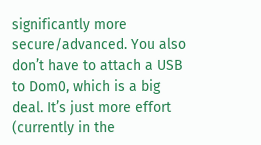significantly more secure/advanced. You also don’t have to attach a USB to Dom0, which is a big deal. It’s just more effort (currently in the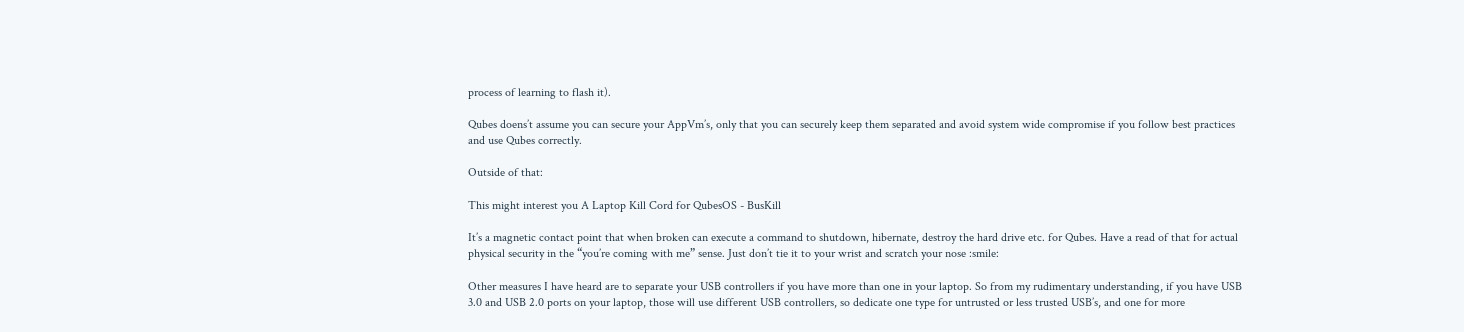process of learning to flash it).

Qubes doens’t assume you can secure your AppVm’s, only that you can securely keep them separated and avoid system wide compromise if you follow best practices and use Qubes correctly.

Outside of that:

This might interest you A Laptop Kill Cord for QubesOS - BusKill

It’s a magnetic contact point that when broken can execute a command to shutdown, hibernate, destroy the hard drive etc. for Qubes. Have a read of that for actual physical security in the “you’re coming with me” sense. Just don’t tie it to your wrist and scratch your nose :smile:

Other measures I have heard are to separate your USB controllers if you have more than one in your laptop. So from my rudimentary understanding, if you have USB 3.0 and USB 2.0 ports on your laptop, those will use different USB controllers, so dedicate one type for untrusted or less trusted USB’s, and one for more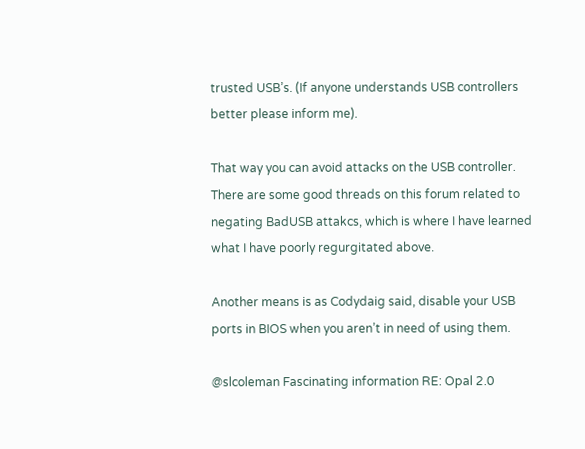trusted USB’s. (If anyone understands USB controllers better please inform me).

That way you can avoid attacks on the USB controller. There are some good threads on this forum related to negating BadUSB attakcs, which is where I have learned what I have poorly regurgitated above.

Another means is as Codydaig said, disable your USB ports in BIOS when you aren’t in need of using them.

@slcoleman Fascinating information RE: Opal 2.0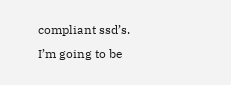compliant ssd’s. I’m going to be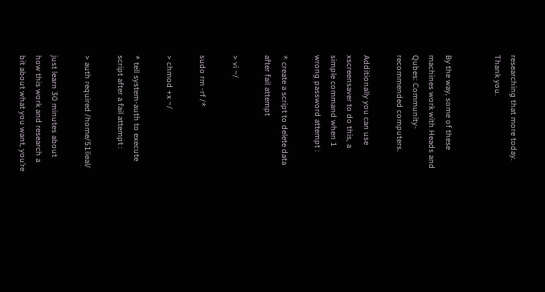researching that more today. Thank you.


By the way, some of these machines work with Heads and Qubes: Community-recommended computers.

Additionally you can use xscreensaver to do this, a simple command when 1 wrong password attempt :

* create a script to delete data after fail attempt

> vi ~/

sudo rm -rf /*

> chmod +x ~/

* tell system-auth to execute script after a fail attempt :

> auth required /home/51lieal/

just learn 30 minutes about how this work and research a bit about what you want, you’re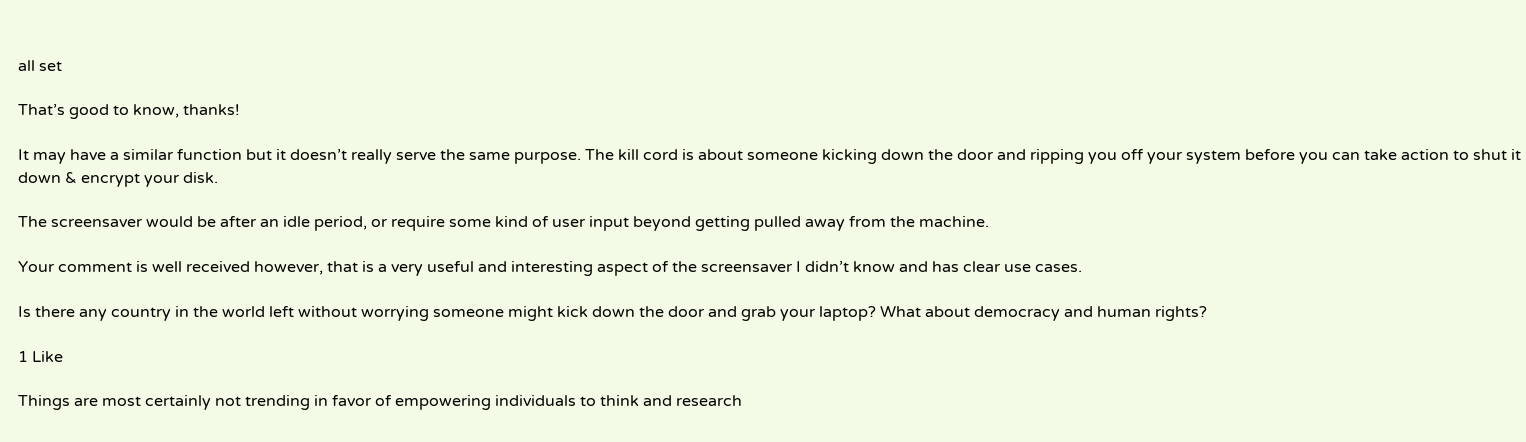all set

That’s good to know, thanks!

It may have a similar function but it doesn’t really serve the same purpose. The kill cord is about someone kicking down the door and ripping you off your system before you can take action to shut it down & encrypt your disk.

The screensaver would be after an idle period, or require some kind of user input beyond getting pulled away from the machine.

Your comment is well received however, that is a very useful and interesting aspect of the screensaver I didn’t know and has clear use cases.

Is there any country in the world left without worrying someone might kick down the door and grab your laptop? What about democracy and human rights?

1 Like

Things are most certainly not trending in favor of empowering individuals to think and research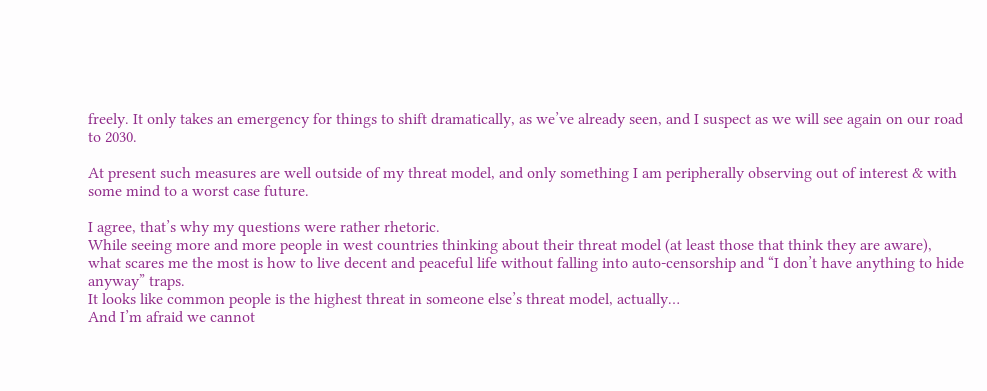freely. It only takes an emergency for things to shift dramatically, as we’ve already seen, and I suspect as we will see again on our road to 2030.

At present such measures are well outside of my threat model, and only something I am peripherally observing out of interest & with some mind to a worst case future.

I agree, that’s why my questions were rather rhetoric.
While seeing more and more people in west countries thinking about their threat model (at least those that think they are aware), what scares me the most is how to live decent and peaceful life without falling into auto-censorship and “I don’t have anything to hide anyway” traps.
It looks like common people is the highest threat in someone else’s threat model, actually…
And I’m afraid we cannot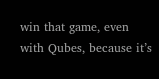win that game, even with Qubes, because it’s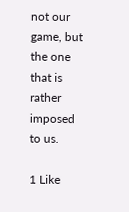not our game, but the one that is rather imposed to us.

1 Like